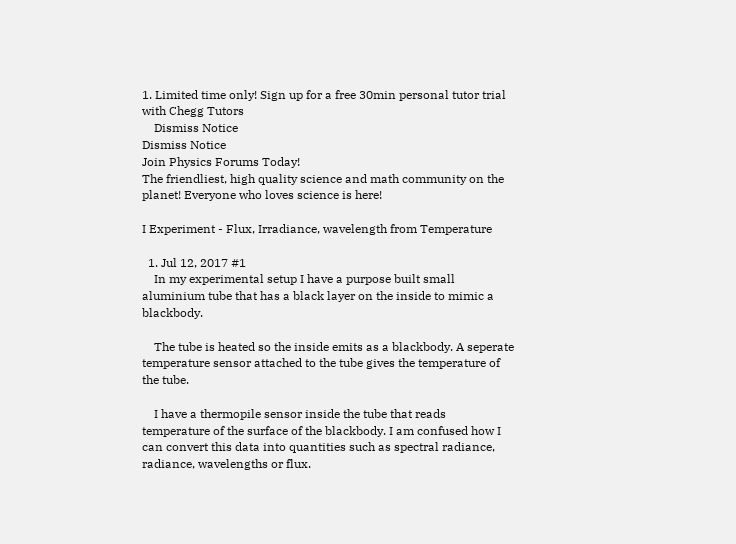1. Limited time only! Sign up for a free 30min personal tutor trial with Chegg Tutors
    Dismiss Notice
Dismiss Notice
Join Physics Forums Today!
The friendliest, high quality science and math community on the planet! Everyone who loves science is here!

I Experiment - Flux, Irradiance, wavelength from Temperature

  1. Jul 12, 2017 #1
    In my experimental setup I have a purpose built small aluminium tube that has a black layer on the inside to mimic a blackbody.

    The tube is heated so the inside emits as a blackbody. A seperate temperature sensor attached to the tube gives the temperature of the tube.

    I have a thermopile sensor inside the tube that reads temperature of the surface of the blackbody. I am confused how I can convert this data into quantities such as spectral radiance, radiance, wavelengths or flux.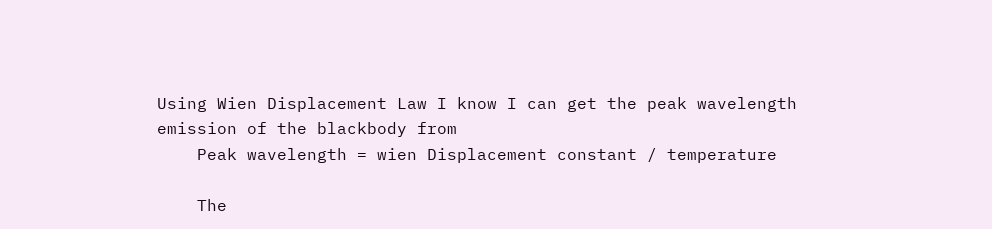Using Wien Displacement Law I know I can get the peak wavelength emission of the blackbody from
    Peak wavelength = wien Displacement constant / temperature

    The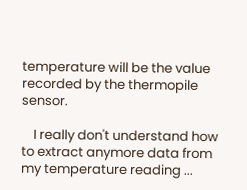temperature will be the value recorded by the thermopile sensor.

    I really don't understand how to extract anymore data from my temperature reading ...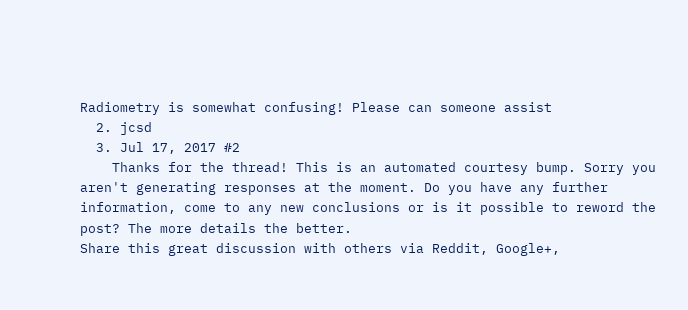Radiometry is somewhat confusing! Please can someone assist
  2. jcsd
  3. Jul 17, 2017 #2
    Thanks for the thread! This is an automated courtesy bump. Sorry you aren't generating responses at the moment. Do you have any further information, come to any new conclusions or is it possible to reword the post? The more details the better.
Share this great discussion with others via Reddit, Google+,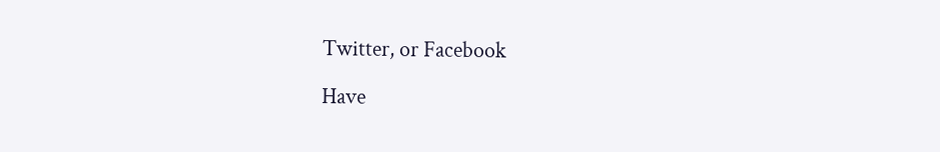Twitter, or Facebook

Have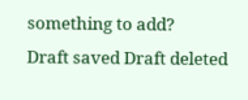something to add?
Draft saved Draft deleted